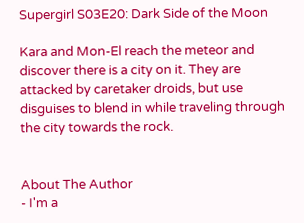Supergirl S03E20: Dark Side of the Moon

Kara and Mon-El reach the meteor and discover there is a city on it. They are attacked by caretaker droids, but use disguises to blend in while traveling through the city towards the rock.


About The Author
- I'm a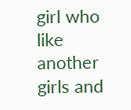girl who like another girls and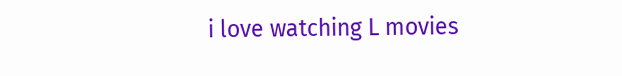i love watching L movies